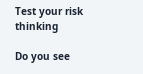Test your risk thinking

Do you see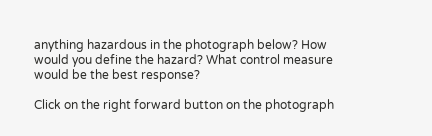anything hazardous in the photograph below? How would you define the hazard? What control measure would be the best response?

Click on the right forward button on the photograph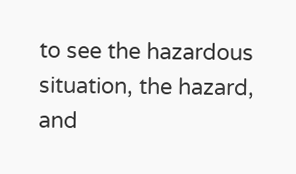to see the hazardous situation, the hazard, and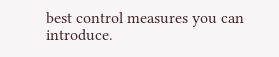best control measures you can introduce.